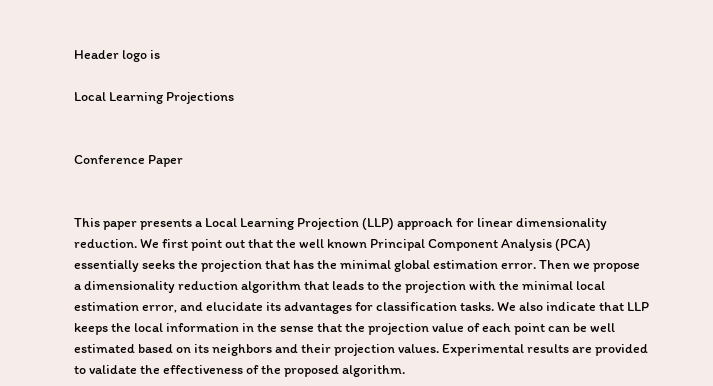Header logo is

Local Learning Projections


Conference Paper


This paper presents a Local Learning Projection (LLP) approach for linear dimensionality reduction. We first point out that the well known Principal Component Analysis (PCA) essentially seeks the projection that has the minimal global estimation error. Then we propose a dimensionality reduction algorithm that leads to the projection with the minimal local estimation error, and elucidate its advantages for classification tasks. We also indicate that LLP keeps the local information in the sense that the projection value of each point can be well estimated based on its neighbors and their projection values. Experimental results are provided to validate the effectiveness of the proposed algorithm.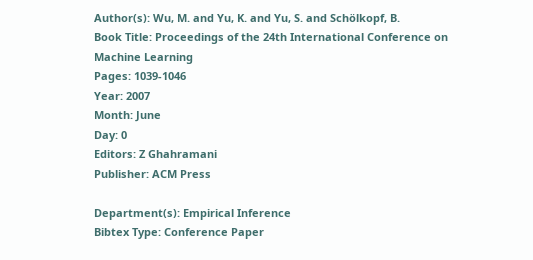Author(s): Wu, M. and Yu, K. and Yu, S. and Schölkopf, B.
Book Title: Proceedings of the 24th International Conference on Machine Learning
Pages: 1039-1046
Year: 2007
Month: June
Day: 0
Editors: Z Ghahramani
Publisher: ACM Press

Department(s): Empirical Inference
Bibtex Type: Conference Paper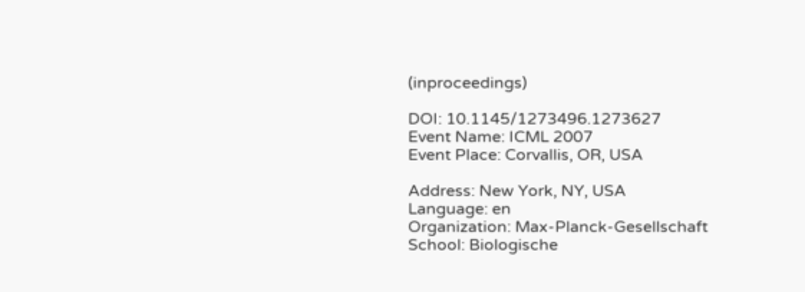(inproceedings)

DOI: 10.1145/1273496.1273627
Event Name: ICML 2007
Event Place: Corvallis, OR, USA

Address: New York, NY, USA
Language: en
Organization: Max-Planck-Gesellschaft
School: Biologische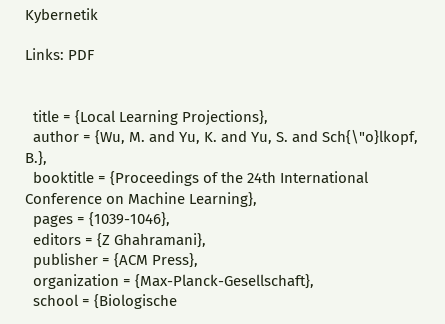Kybernetik

Links: PDF


  title = {Local Learning Projections},
  author = {Wu, M. and Yu, K. and Yu, S. and Sch{\"o}lkopf, B.},
  booktitle = {Proceedings of the 24th International Conference on Machine Learning},
  pages = {1039-1046},
  editors = {Z Ghahramani},
  publisher = {ACM Press},
  organization = {Max-Planck-Gesellschaft},
  school = {Biologische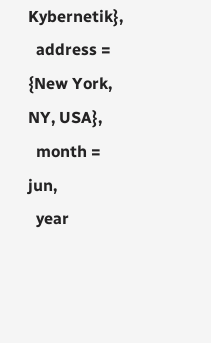Kybernetik},
  address = {New York, NY, USA},
  month = jun,
  year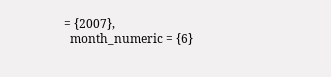= {2007},
  month_numeric = {6}